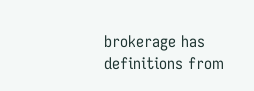brokerage has definitions from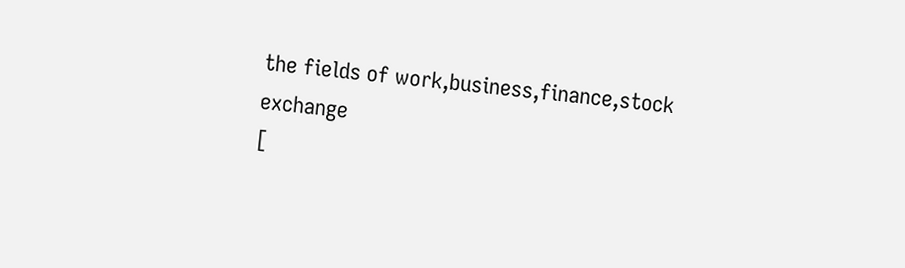the fields of work,business,finance,stock exchange
[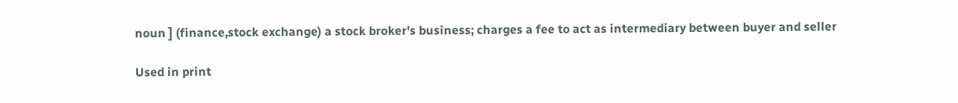noun ] (finance,stock exchange) a stock broker's business; charges a fee to act as intermediary between buyer and seller

Used in print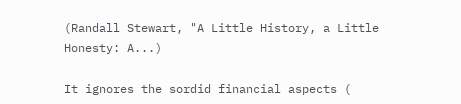(Randall Stewart, "A Little History, a Little Honesty: A...)

It ignores the sordid financial aspects (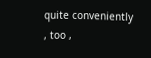quite conveniently , too ,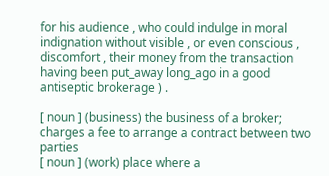for his audience , who could indulge in moral indignation without visible , or even conscious , discomfort , their money from the transaction having been put_away long_ago in a good antiseptic brokerage ) .

[ noun ] (business) the business of a broker; charges a fee to arrange a contract between two parties
[ noun ] (work) place where a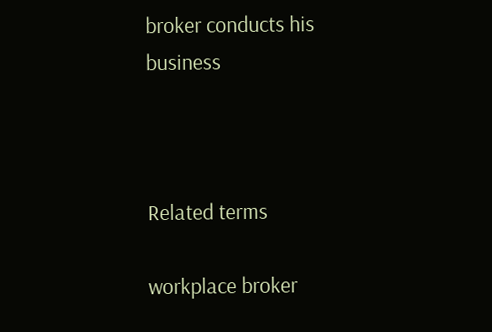broker conducts his business



Related terms

workplace broker